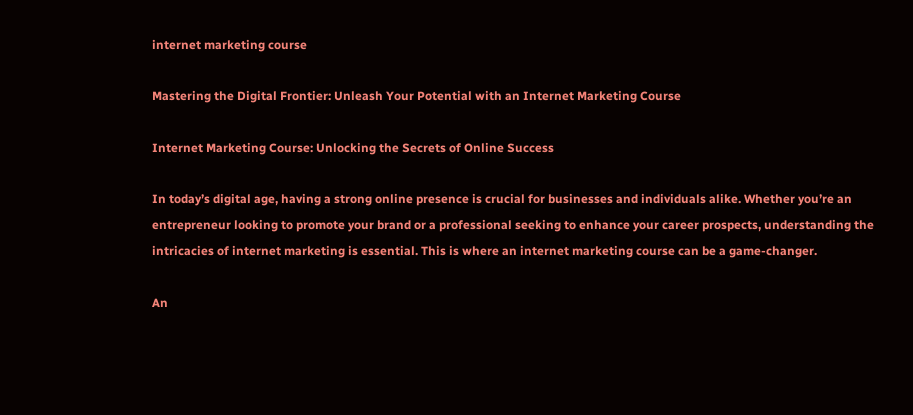internet marketing course

Mastering the Digital Frontier: Unleash Your Potential with an Internet Marketing Course

Internet Marketing Course: Unlocking the Secrets of Online Success

In today’s digital age, having a strong online presence is crucial for businesses and individuals alike. Whether you’re an entrepreneur looking to promote your brand or a professional seeking to enhance your career prospects, understanding the intricacies of internet marketing is essential. This is where an internet marketing course can be a game-changer.

An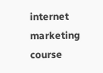internet marketing course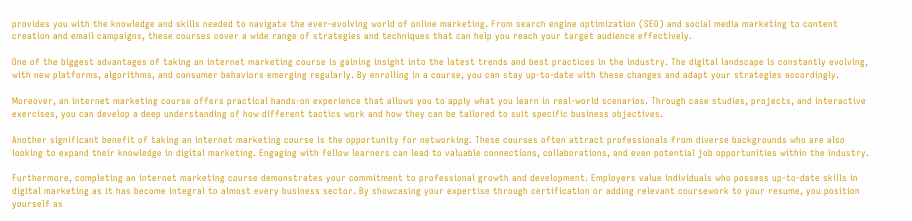provides you with the knowledge and skills needed to navigate the ever-evolving world of online marketing. From search engine optimization (SEO) and social media marketing to content creation and email campaigns, these courses cover a wide range of strategies and techniques that can help you reach your target audience effectively.

One of the biggest advantages of taking an internet marketing course is gaining insight into the latest trends and best practices in the industry. The digital landscape is constantly evolving, with new platforms, algorithms, and consumer behaviors emerging regularly. By enrolling in a course, you can stay up-to-date with these changes and adapt your strategies accordingly.

Moreover, an internet marketing course offers practical hands-on experience that allows you to apply what you learn in real-world scenarios. Through case studies, projects, and interactive exercises, you can develop a deep understanding of how different tactics work and how they can be tailored to suit specific business objectives.

Another significant benefit of taking an internet marketing course is the opportunity for networking. These courses often attract professionals from diverse backgrounds who are also looking to expand their knowledge in digital marketing. Engaging with fellow learners can lead to valuable connections, collaborations, and even potential job opportunities within the industry.

Furthermore, completing an internet marketing course demonstrates your commitment to professional growth and development. Employers value individuals who possess up-to-date skills in digital marketing as it has become integral to almost every business sector. By showcasing your expertise through certification or adding relevant coursework to your resume, you position yourself as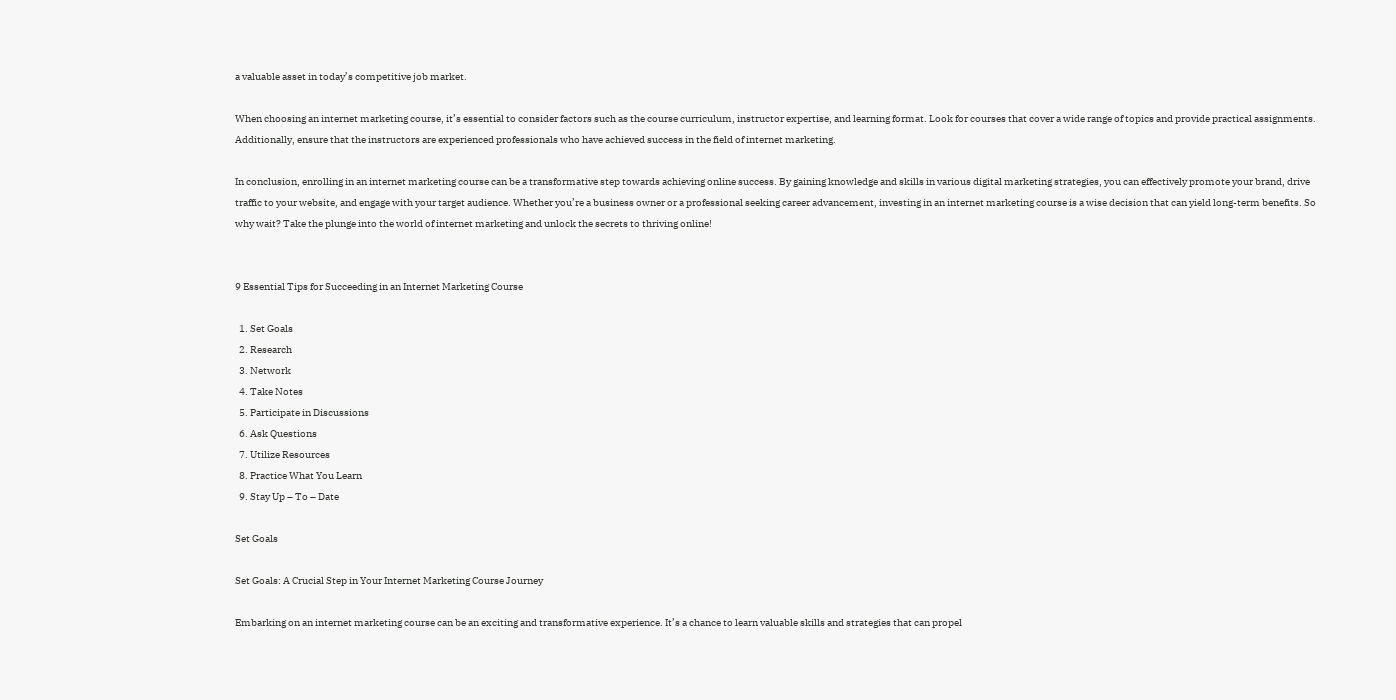a valuable asset in today’s competitive job market.

When choosing an internet marketing course, it’s essential to consider factors such as the course curriculum, instructor expertise, and learning format. Look for courses that cover a wide range of topics and provide practical assignments. Additionally, ensure that the instructors are experienced professionals who have achieved success in the field of internet marketing.

In conclusion, enrolling in an internet marketing course can be a transformative step towards achieving online success. By gaining knowledge and skills in various digital marketing strategies, you can effectively promote your brand, drive traffic to your website, and engage with your target audience. Whether you’re a business owner or a professional seeking career advancement, investing in an internet marketing course is a wise decision that can yield long-term benefits. So why wait? Take the plunge into the world of internet marketing and unlock the secrets to thriving online!


9 Essential Tips for Succeeding in an Internet Marketing Course

  1. Set Goals
  2. Research
  3. Network
  4. Take Notes
  5. Participate in Discussions
  6. Ask Questions
  7. Utilize Resources
  8. Practice What You Learn
  9. Stay Up – To – Date

Set Goals

Set Goals: A Crucial Step in Your Internet Marketing Course Journey

Embarking on an internet marketing course can be an exciting and transformative experience. It’s a chance to learn valuable skills and strategies that can propel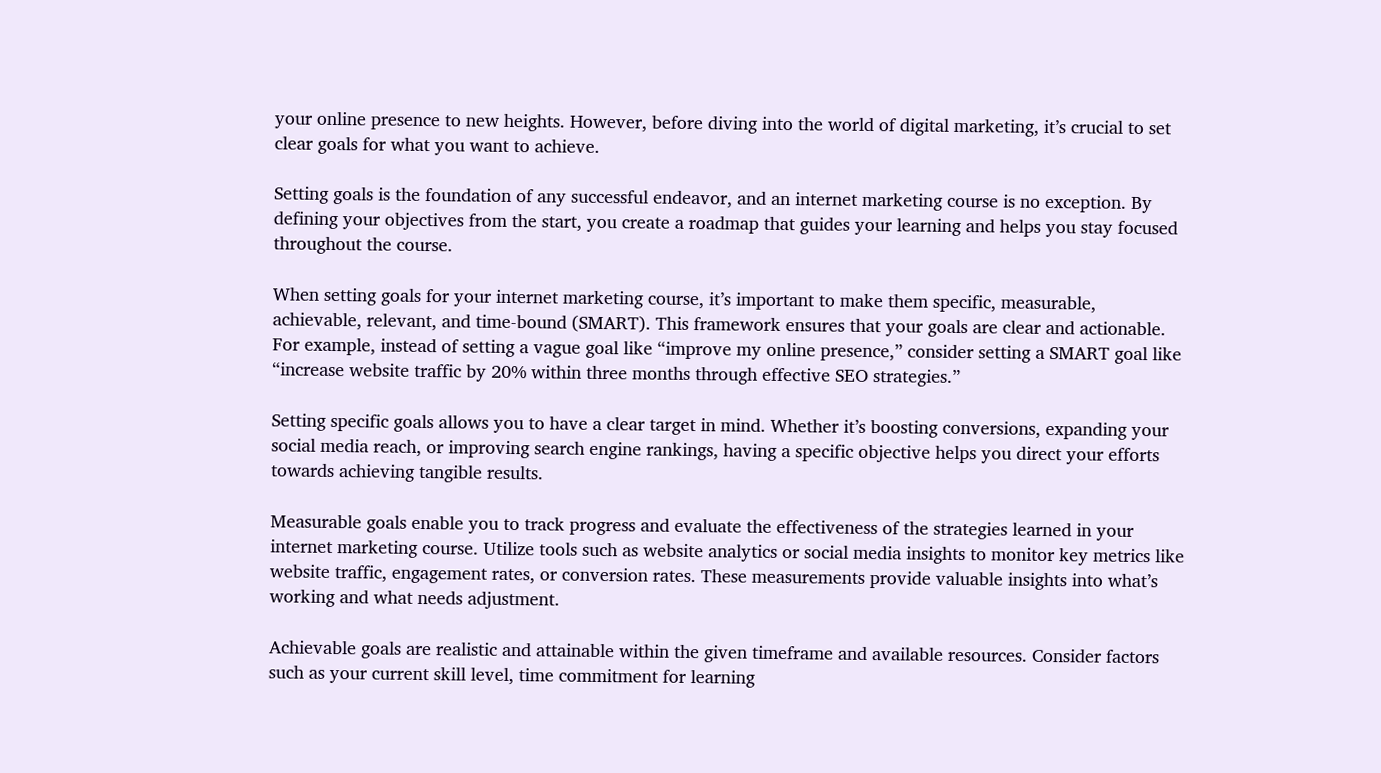your online presence to new heights. However, before diving into the world of digital marketing, it’s crucial to set clear goals for what you want to achieve.

Setting goals is the foundation of any successful endeavor, and an internet marketing course is no exception. By defining your objectives from the start, you create a roadmap that guides your learning and helps you stay focused throughout the course.

When setting goals for your internet marketing course, it’s important to make them specific, measurable, achievable, relevant, and time-bound (SMART). This framework ensures that your goals are clear and actionable. For example, instead of setting a vague goal like “improve my online presence,” consider setting a SMART goal like “increase website traffic by 20% within three months through effective SEO strategies.”

Setting specific goals allows you to have a clear target in mind. Whether it’s boosting conversions, expanding your social media reach, or improving search engine rankings, having a specific objective helps you direct your efforts towards achieving tangible results.

Measurable goals enable you to track progress and evaluate the effectiveness of the strategies learned in your internet marketing course. Utilize tools such as website analytics or social media insights to monitor key metrics like website traffic, engagement rates, or conversion rates. These measurements provide valuable insights into what’s working and what needs adjustment.

Achievable goals are realistic and attainable within the given timeframe and available resources. Consider factors such as your current skill level, time commitment for learning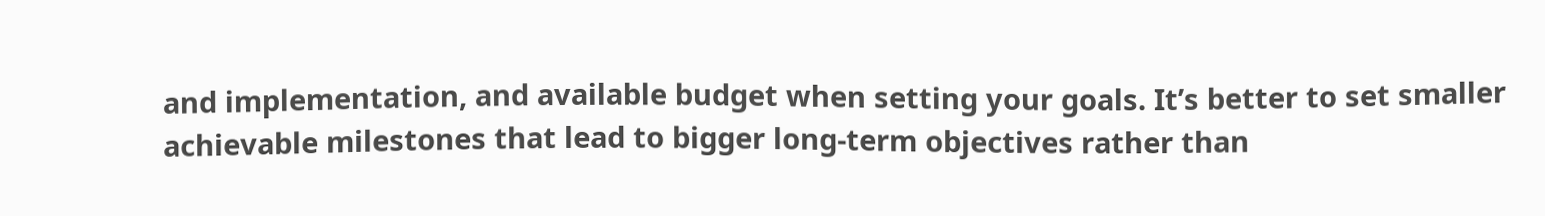and implementation, and available budget when setting your goals. It’s better to set smaller achievable milestones that lead to bigger long-term objectives rather than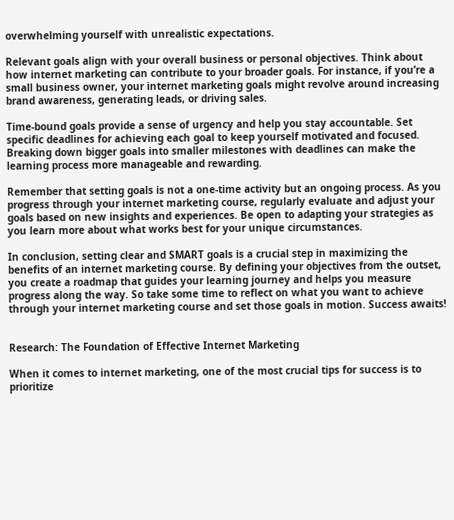overwhelming yourself with unrealistic expectations.

Relevant goals align with your overall business or personal objectives. Think about how internet marketing can contribute to your broader goals. For instance, if you’re a small business owner, your internet marketing goals might revolve around increasing brand awareness, generating leads, or driving sales.

Time-bound goals provide a sense of urgency and help you stay accountable. Set specific deadlines for achieving each goal to keep yourself motivated and focused. Breaking down bigger goals into smaller milestones with deadlines can make the learning process more manageable and rewarding.

Remember that setting goals is not a one-time activity but an ongoing process. As you progress through your internet marketing course, regularly evaluate and adjust your goals based on new insights and experiences. Be open to adapting your strategies as you learn more about what works best for your unique circumstances.

In conclusion, setting clear and SMART goals is a crucial step in maximizing the benefits of an internet marketing course. By defining your objectives from the outset, you create a roadmap that guides your learning journey and helps you measure progress along the way. So take some time to reflect on what you want to achieve through your internet marketing course and set those goals in motion. Success awaits!


Research: The Foundation of Effective Internet Marketing

When it comes to internet marketing, one of the most crucial tips for success is to prioritize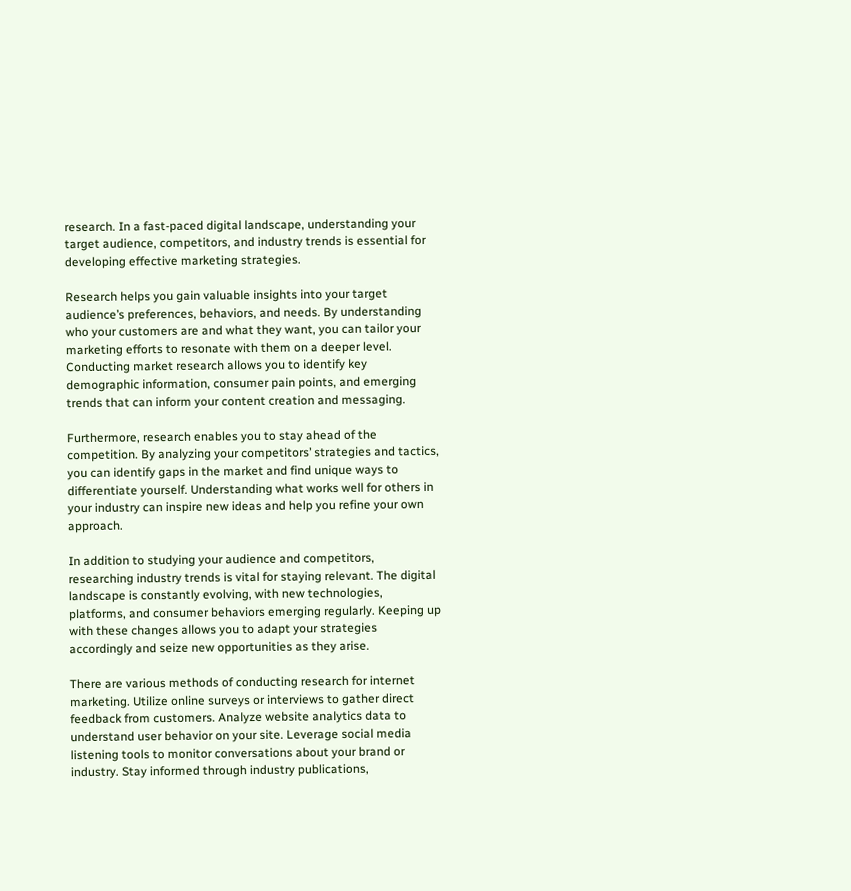research. In a fast-paced digital landscape, understanding your target audience, competitors, and industry trends is essential for developing effective marketing strategies.

Research helps you gain valuable insights into your target audience’s preferences, behaviors, and needs. By understanding who your customers are and what they want, you can tailor your marketing efforts to resonate with them on a deeper level. Conducting market research allows you to identify key demographic information, consumer pain points, and emerging trends that can inform your content creation and messaging.

Furthermore, research enables you to stay ahead of the competition. By analyzing your competitors’ strategies and tactics, you can identify gaps in the market and find unique ways to differentiate yourself. Understanding what works well for others in your industry can inspire new ideas and help you refine your own approach.

In addition to studying your audience and competitors, researching industry trends is vital for staying relevant. The digital landscape is constantly evolving, with new technologies, platforms, and consumer behaviors emerging regularly. Keeping up with these changes allows you to adapt your strategies accordingly and seize new opportunities as they arise.

There are various methods of conducting research for internet marketing. Utilize online surveys or interviews to gather direct feedback from customers. Analyze website analytics data to understand user behavior on your site. Leverage social media listening tools to monitor conversations about your brand or industry. Stay informed through industry publications,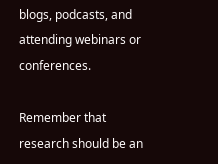blogs, podcasts, and attending webinars or conferences.

Remember that research should be an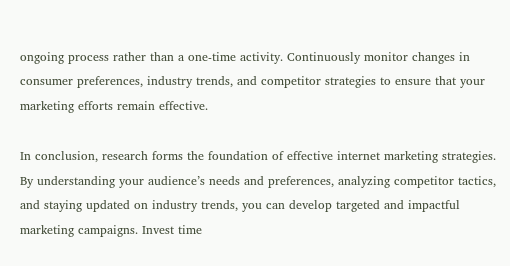ongoing process rather than a one-time activity. Continuously monitor changes in consumer preferences, industry trends, and competitor strategies to ensure that your marketing efforts remain effective.

In conclusion, research forms the foundation of effective internet marketing strategies. By understanding your audience’s needs and preferences, analyzing competitor tactics, and staying updated on industry trends, you can develop targeted and impactful marketing campaigns. Invest time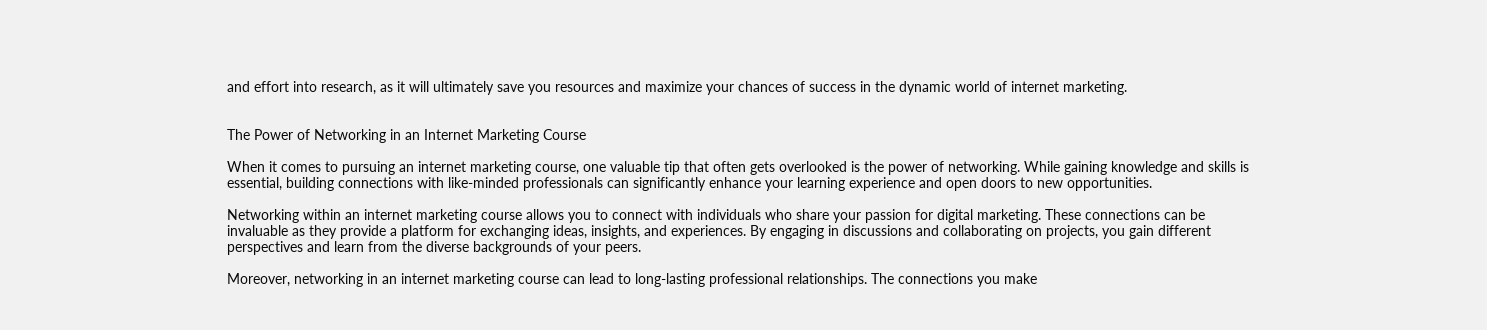and effort into research, as it will ultimately save you resources and maximize your chances of success in the dynamic world of internet marketing.


The Power of Networking in an Internet Marketing Course

When it comes to pursuing an internet marketing course, one valuable tip that often gets overlooked is the power of networking. While gaining knowledge and skills is essential, building connections with like-minded professionals can significantly enhance your learning experience and open doors to new opportunities.

Networking within an internet marketing course allows you to connect with individuals who share your passion for digital marketing. These connections can be invaluable as they provide a platform for exchanging ideas, insights, and experiences. By engaging in discussions and collaborating on projects, you gain different perspectives and learn from the diverse backgrounds of your peers.

Moreover, networking in an internet marketing course can lead to long-lasting professional relationships. The connections you make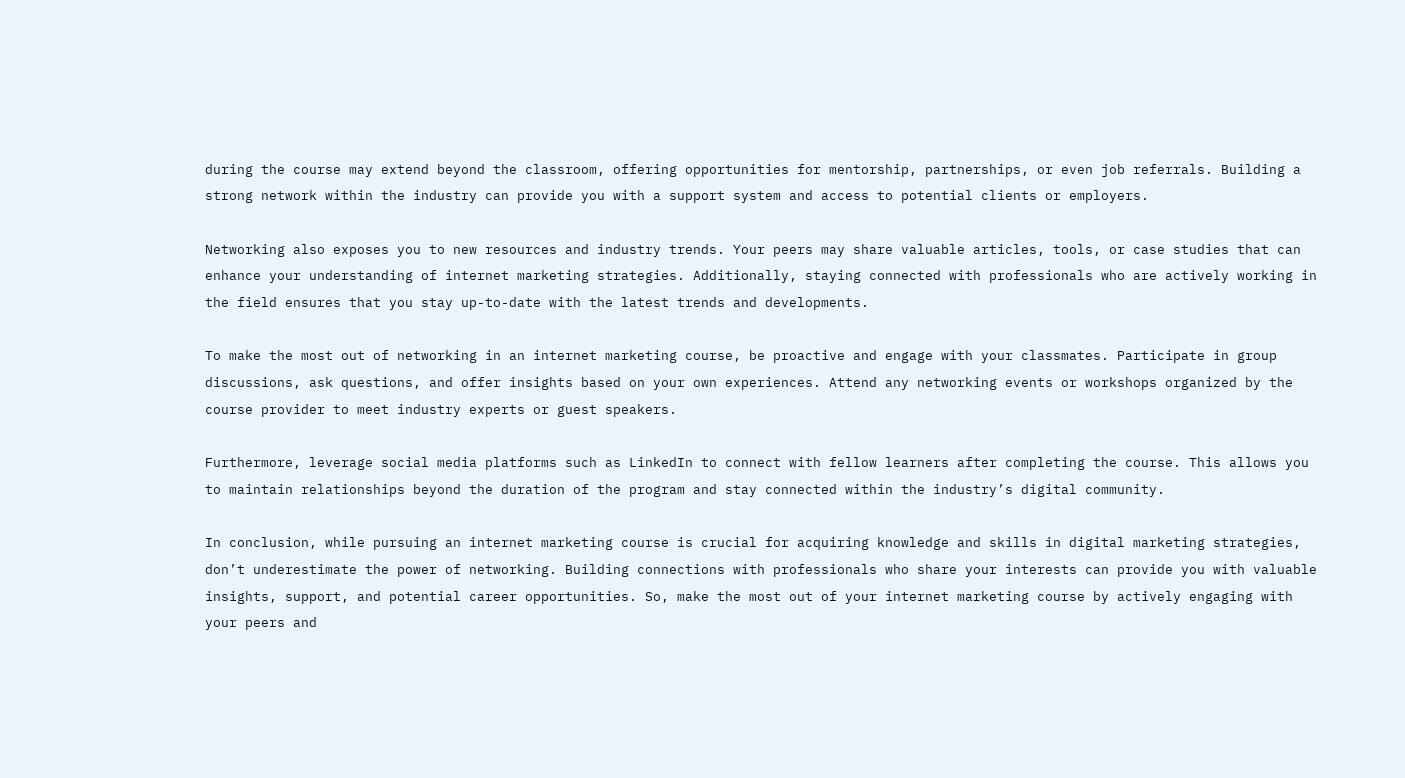during the course may extend beyond the classroom, offering opportunities for mentorship, partnerships, or even job referrals. Building a strong network within the industry can provide you with a support system and access to potential clients or employers.

Networking also exposes you to new resources and industry trends. Your peers may share valuable articles, tools, or case studies that can enhance your understanding of internet marketing strategies. Additionally, staying connected with professionals who are actively working in the field ensures that you stay up-to-date with the latest trends and developments.

To make the most out of networking in an internet marketing course, be proactive and engage with your classmates. Participate in group discussions, ask questions, and offer insights based on your own experiences. Attend any networking events or workshops organized by the course provider to meet industry experts or guest speakers.

Furthermore, leverage social media platforms such as LinkedIn to connect with fellow learners after completing the course. This allows you to maintain relationships beyond the duration of the program and stay connected within the industry’s digital community.

In conclusion, while pursuing an internet marketing course is crucial for acquiring knowledge and skills in digital marketing strategies, don’t underestimate the power of networking. Building connections with professionals who share your interests can provide you with valuable insights, support, and potential career opportunities. So, make the most out of your internet marketing course by actively engaging with your peers and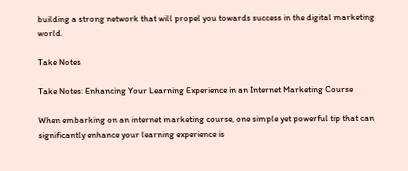building a strong network that will propel you towards success in the digital marketing world.

Take Notes

Take Notes: Enhancing Your Learning Experience in an Internet Marketing Course

When embarking on an internet marketing course, one simple yet powerful tip that can significantly enhance your learning experience is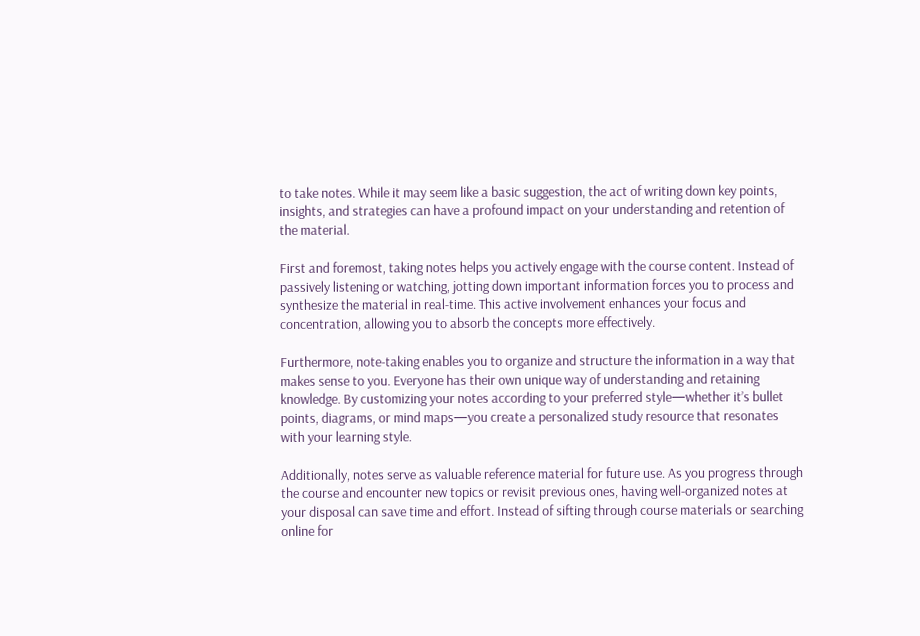to take notes. While it may seem like a basic suggestion, the act of writing down key points, insights, and strategies can have a profound impact on your understanding and retention of the material.

First and foremost, taking notes helps you actively engage with the course content. Instead of passively listening or watching, jotting down important information forces you to process and synthesize the material in real-time. This active involvement enhances your focus and concentration, allowing you to absorb the concepts more effectively.

Furthermore, note-taking enables you to organize and structure the information in a way that makes sense to you. Everyone has their own unique way of understanding and retaining knowledge. By customizing your notes according to your preferred style—whether it’s bullet points, diagrams, or mind maps—you create a personalized study resource that resonates with your learning style.

Additionally, notes serve as valuable reference material for future use. As you progress through the course and encounter new topics or revisit previous ones, having well-organized notes at your disposal can save time and effort. Instead of sifting through course materials or searching online for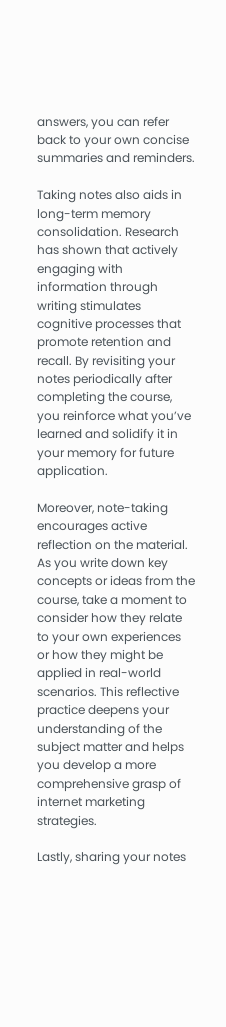answers, you can refer back to your own concise summaries and reminders.

Taking notes also aids in long-term memory consolidation. Research has shown that actively engaging with information through writing stimulates cognitive processes that promote retention and recall. By revisiting your notes periodically after completing the course, you reinforce what you’ve learned and solidify it in your memory for future application.

Moreover, note-taking encourages active reflection on the material. As you write down key concepts or ideas from the course, take a moment to consider how they relate to your own experiences or how they might be applied in real-world scenarios. This reflective practice deepens your understanding of the subject matter and helps you develop a more comprehensive grasp of internet marketing strategies.

Lastly, sharing your notes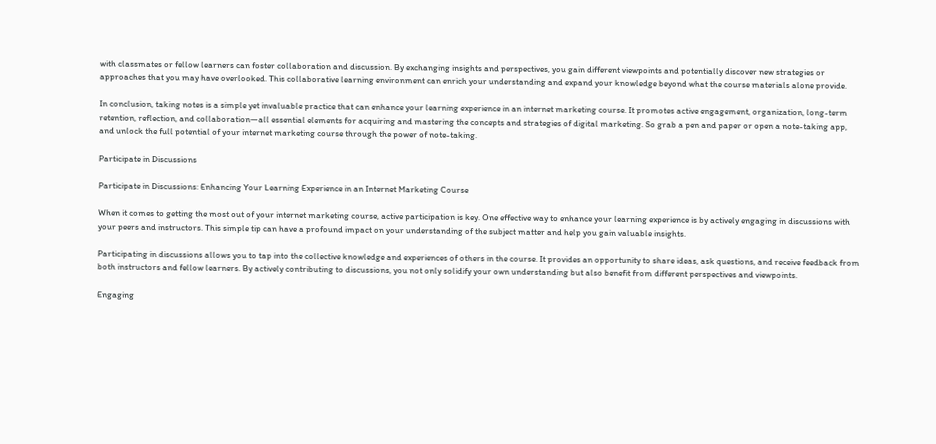with classmates or fellow learners can foster collaboration and discussion. By exchanging insights and perspectives, you gain different viewpoints and potentially discover new strategies or approaches that you may have overlooked. This collaborative learning environment can enrich your understanding and expand your knowledge beyond what the course materials alone provide.

In conclusion, taking notes is a simple yet invaluable practice that can enhance your learning experience in an internet marketing course. It promotes active engagement, organization, long-term retention, reflection, and collaboration—all essential elements for acquiring and mastering the concepts and strategies of digital marketing. So grab a pen and paper or open a note-taking app, and unlock the full potential of your internet marketing course through the power of note-taking.

Participate in Discussions

Participate in Discussions: Enhancing Your Learning Experience in an Internet Marketing Course

When it comes to getting the most out of your internet marketing course, active participation is key. One effective way to enhance your learning experience is by actively engaging in discussions with your peers and instructors. This simple tip can have a profound impact on your understanding of the subject matter and help you gain valuable insights.

Participating in discussions allows you to tap into the collective knowledge and experiences of others in the course. It provides an opportunity to share ideas, ask questions, and receive feedback from both instructors and fellow learners. By actively contributing to discussions, you not only solidify your own understanding but also benefit from different perspectives and viewpoints.

Engaging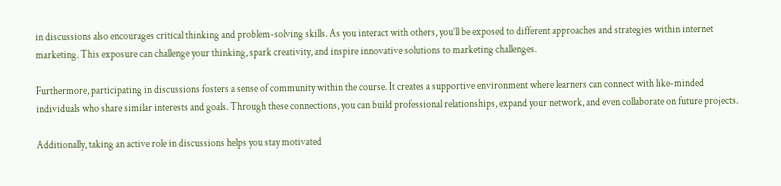in discussions also encourages critical thinking and problem-solving skills. As you interact with others, you’ll be exposed to different approaches and strategies within internet marketing. This exposure can challenge your thinking, spark creativity, and inspire innovative solutions to marketing challenges.

Furthermore, participating in discussions fosters a sense of community within the course. It creates a supportive environment where learners can connect with like-minded individuals who share similar interests and goals. Through these connections, you can build professional relationships, expand your network, and even collaborate on future projects.

Additionally, taking an active role in discussions helps you stay motivated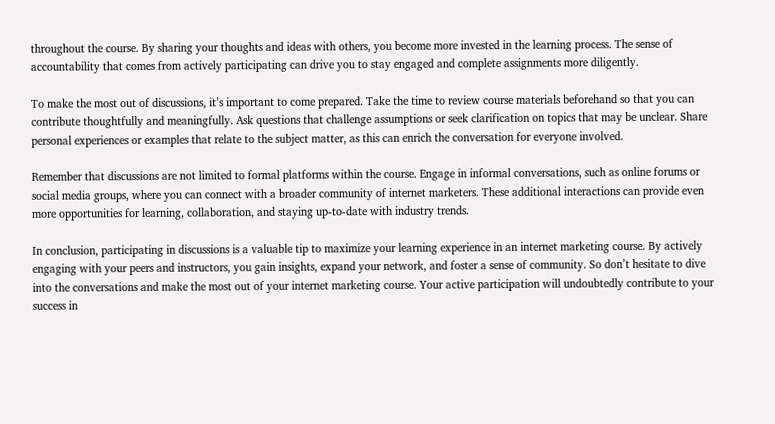throughout the course. By sharing your thoughts and ideas with others, you become more invested in the learning process. The sense of accountability that comes from actively participating can drive you to stay engaged and complete assignments more diligently.

To make the most out of discussions, it’s important to come prepared. Take the time to review course materials beforehand so that you can contribute thoughtfully and meaningfully. Ask questions that challenge assumptions or seek clarification on topics that may be unclear. Share personal experiences or examples that relate to the subject matter, as this can enrich the conversation for everyone involved.

Remember that discussions are not limited to formal platforms within the course. Engage in informal conversations, such as online forums or social media groups, where you can connect with a broader community of internet marketers. These additional interactions can provide even more opportunities for learning, collaboration, and staying up-to-date with industry trends.

In conclusion, participating in discussions is a valuable tip to maximize your learning experience in an internet marketing course. By actively engaging with your peers and instructors, you gain insights, expand your network, and foster a sense of community. So don’t hesitate to dive into the conversations and make the most out of your internet marketing course. Your active participation will undoubtedly contribute to your success in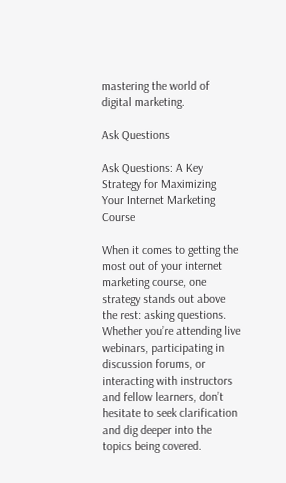mastering the world of digital marketing.

Ask Questions

Ask Questions: A Key Strategy for Maximizing Your Internet Marketing Course

When it comes to getting the most out of your internet marketing course, one strategy stands out above the rest: asking questions. Whether you’re attending live webinars, participating in discussion forums, or interacting with instructors and fellow learners, don’t hesitate to seek clarification and dig deeper into the topics being covered.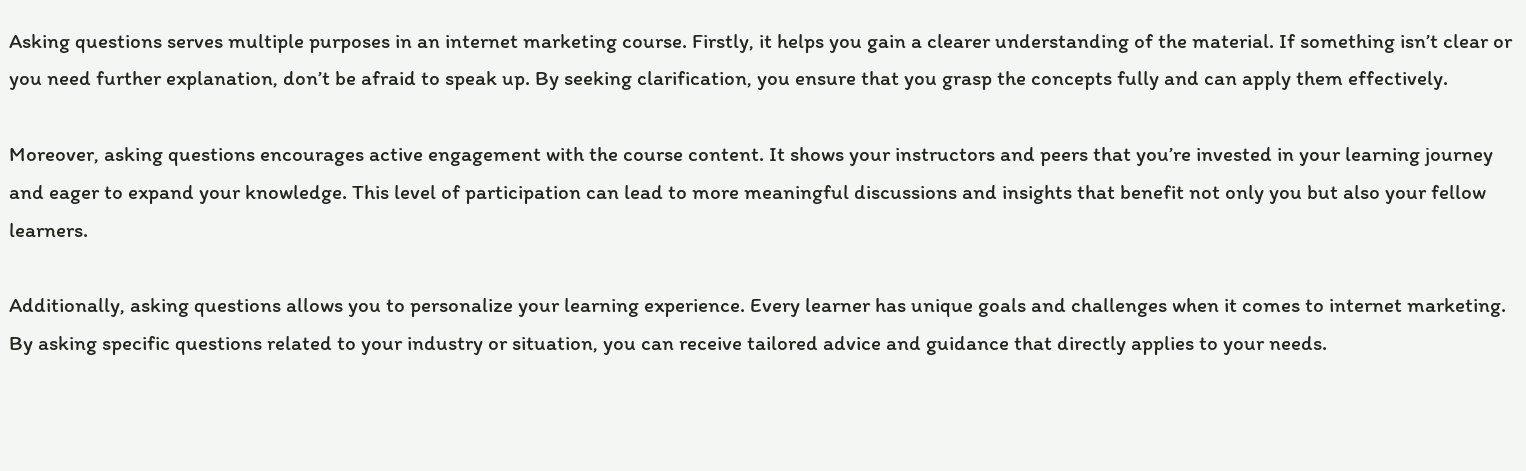Asking questions serves multiple purposes in an internet marketing course. Firstly, it helps you gain a clearer understanding of the material. If something isn’t clear or you need further explanation, don’t be afraid to speak up. By seeking clarification, you ensure that you grasp the concepts fully and can apply them effectively.

Moreover, asking questions encourages active engagement with the course content. It shows your instructors and peers that you’re invested in your learning journey and eager to expand your knowledge. This level of participation can lead to more meaningful discussions and insights that benefit not only you but also your fellow learners.

Additionally, asking questions allows you to personalize your learning experience. Every learner has unique goals and challenges when it comes to internet marketing. By asking specific questions related to your industry or situation, you can receive tailored advice and guidance that directly applies to your needs.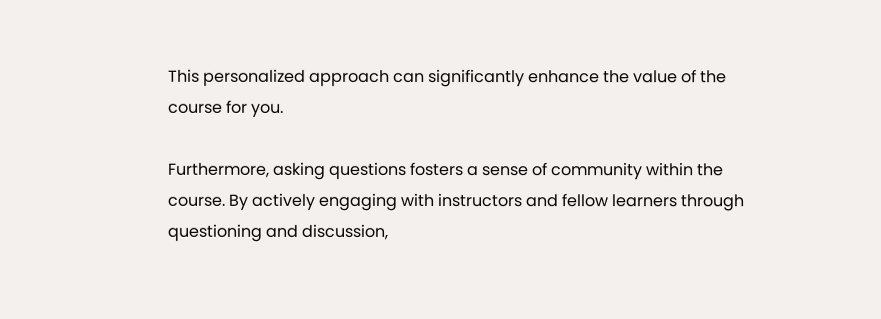This personalized approach can significantly enhance the value of the course for you.

Furthermore, asking questions fosters a sense of community within the course. By actively engaging with instructors and fellow learners through questioning and discussion,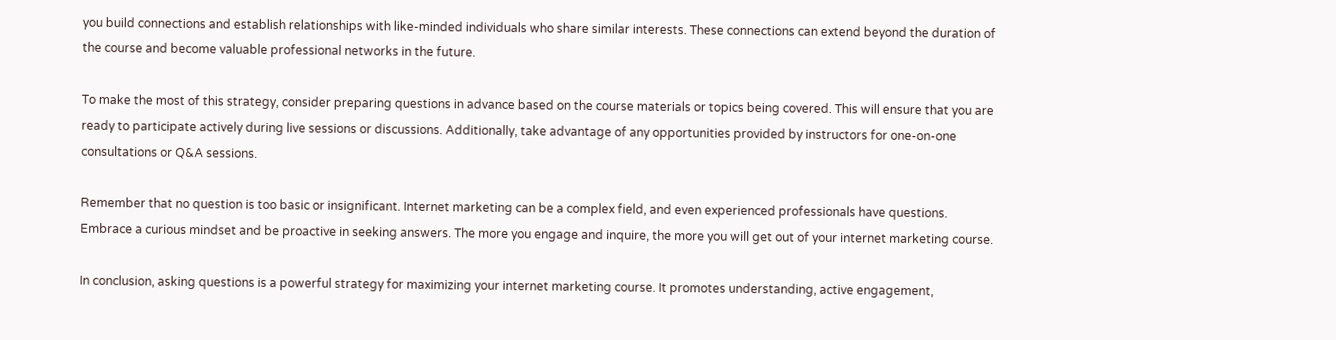you build connections and establish relationships with like-minded individuals who share similar interests. These connections can extend beyond the duration of the course and become valuable professional networks in the future.

To make the most of this strategy, consider preparing questions in advance based on the course materials or topics being covered. This will ensure that you are ready to participate actively during live sessions or discussions. Additionally, take advantage of any opportunities provided by instructors for one-on-one consultations or Q&A sessions.

Remember that no question is too basic or insignificant. Internet marketing can be a complex field, and even experienced professionals have questions. Embrace a curious mindset and be proactive in seeking answers. The more you engage and inquire, the more you will get out of your internet marketing course.

In conclusion, asking questions is a powerful strategy for maximizing your internet marketing course. It promotes understanding, active engagement,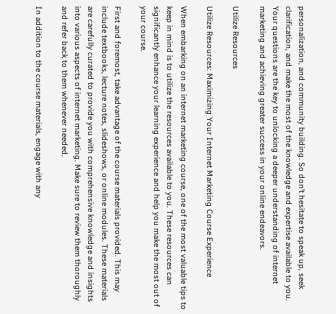personalization, and community building. So don’t hesitate to speak up, seek clarification, and make the most of the knowledge and expertise available to you. Your questions are the key to unlocking a deeper understanding of internet marketing and achieving greater success in your online endeavors.

Utilize Resources

Utilize Resources: Maximizing Your Internet Marketing Course Experience

When embarking on an internet marketing course, one of the most valuable tips to keep in mind is to utilize the resources available to you. These resources can significantly enhance your learning experience and help you make the most out of your course.

First and foremost, take advantage of the course materials provided. This may include textbooks, lecture notes, slideshows, or online modules. These materials are carefully curated to provide you with comprehensive knowledge and insights into various aspects of internet marketing. Make sure to review them thoroughly and refer back to them whenever needed.

In addition to the course materials, engage with any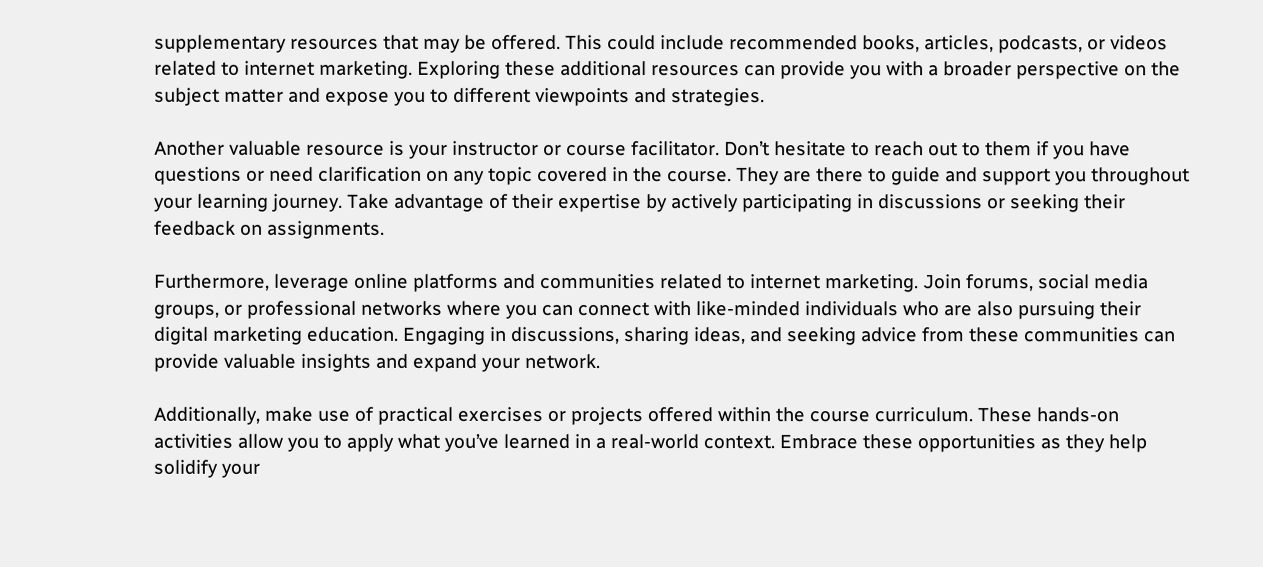supplementary resources that may be offered. This could include recommended books, articles, podcasts, or videos related to internet marketing. Exploring these additional resources can provide you with a broader perspective on the subject matter and expose you to different viewpoints and strategies.

Another valuable resource is your instructor or course facilitator. Don’t hesitate to reach out to them if you have questions or need clarification on any topic covered in the course. They are there to guide and support you throughout your learning journey. Take advantage of their expertise by actively participating in discussions or seeking their feedback on assignments.

Furthermore, leverage online platforms and communities related to internet marketing. Join forums, social media groups, or professional networks where you can connect with like-minded individuals who are also pursuing their digital marketing education. Engaging in discussions, sharing ideas, and seeking advice from these communities can provide valuable insights and expand your network.

Additionally, make use of practical exercises or projects offered within the course curriculum. These hands-on activities allow you to apply what you’ve learned in a real-world context. Embrace these opportunities as they help solidify your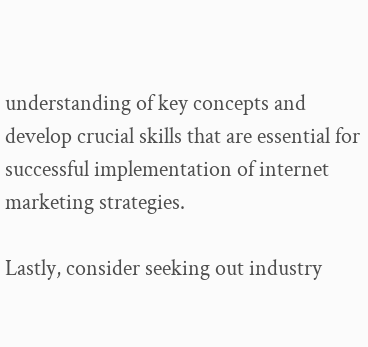understanding of key concepts and develop crucial skills that are essential for successful implementation of internet marketing strategies.

Lastly, consider seeking out industry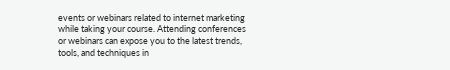events or webinars related to internet marketing while taking your course. Attending conferences or webinars can expose you to the latest trends, tools, and techniques in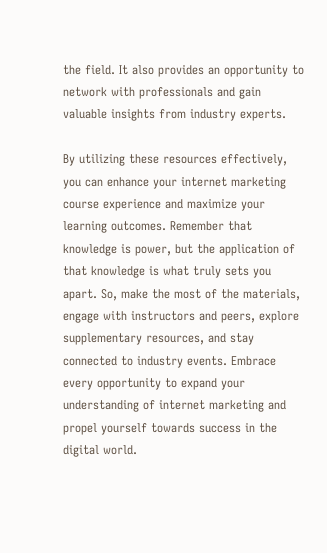the field. It also provides an opportunity to network with professionals and gain valuable insights from industry experts.

By utilizing these resources effectively, you can enhance your internet marketing course experience and maximize your learning outcomes. Remember that knowledge is power, but the application of that knowledge is what truly sets you apart. So, make the most of the materials, engage with instructors and peers, explore supplementary resources, and stay connected to industry events. Embrace every opportunity to expand your understanding of internet marketing and propel yourself towards success in the digital world.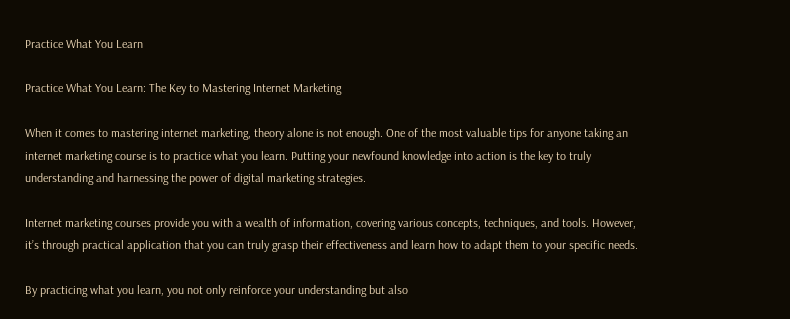Practice What You Learn

Practice What You Learn: The Key to Mastering Internet Marketing

When it comes to mastering internet marketing, theory alone is not enough. One of the most valuable tips for anyone taking an internet marketing course is to practice what you learn. Putting your newfound knowledge into action is the key to truly understanding and harnessing the power of digital marketing strategies.

Internet marketing courses provide you with a wealth of information, covering various concepts, techniques, and tools. However, it’s through practical application that you can truly grasp their effectiveness and learn how to adapt them to your specific needs.

By practicing what you learn, you not only reinforce your understanding but also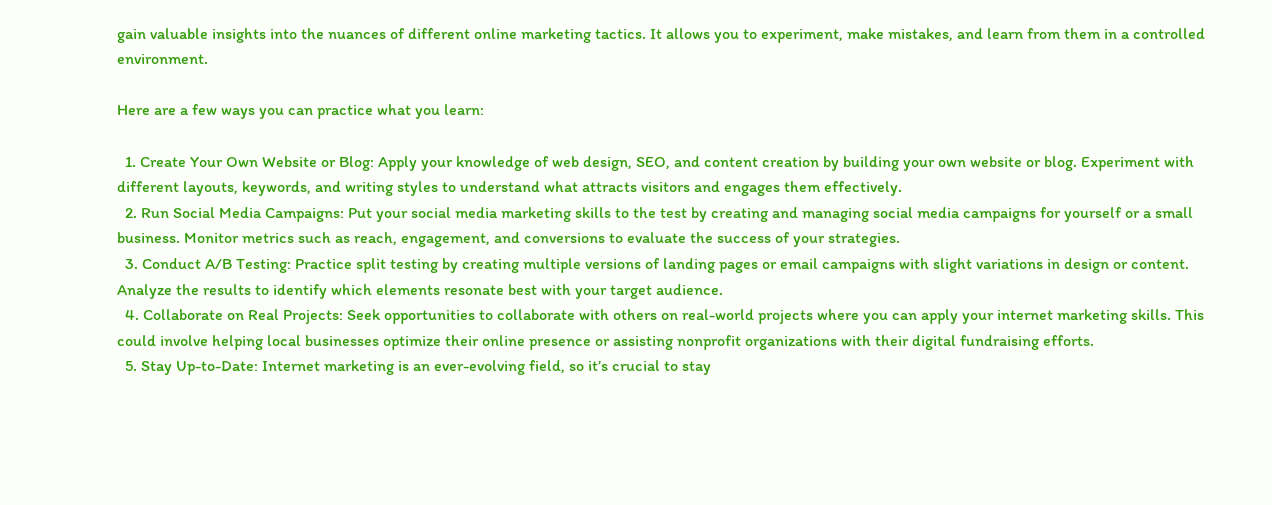gain valuable insights into the nuances of different online marketing tactics. It allows you to experiment, make mistakes, and learn from them in a controlled environment.

Here are a few ways you can practice what you learn:

  1. Create Your Own Website or Blog: Apply your knowledge of web design, SEO, and content creation by building your own website or blog. Experiment with different layouts, keywords, and writing styles to understand what attracts visitors and engages them effectively.
  2. Run Social Media Campaigns: Put your social media marketing skills to the test by creating and managing social media campaigns for yourself or a small business. Monitor metrics such as reach, engagement, and conversions to evaluate the success of your strategies.
  3. Conduct A/B Testing: Practice split testing by creating multiple versions of landing pages or email campaigns with slight variations in design or content. Analyze the results to identify which elements resonate best with your target audience.
  4. Collaborate on Real Projects: Seek opportunities to collaborate with others on real-world projects where you can apply your internet marketing skills. This could involve helping local businesses optimize their online presence or assisting nonprofit organizations with their digital fundraising efforts.
  5. Stay Up-to-Date: Internet marketing is an ever-evolving field, so it’s crucial to stay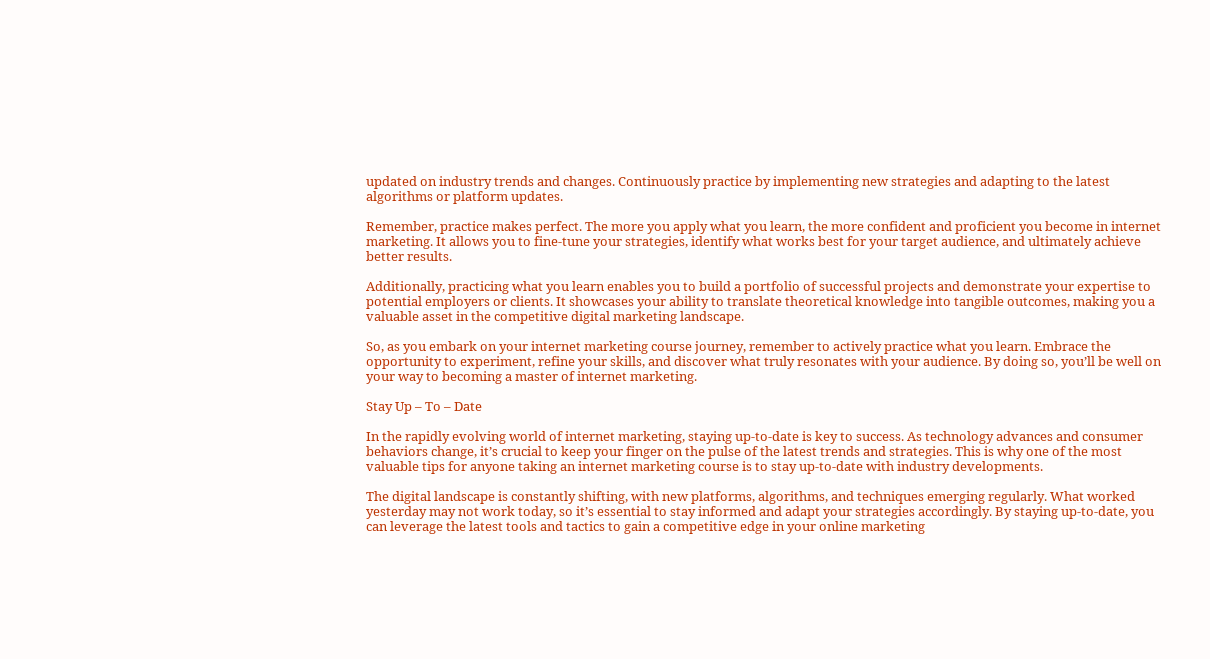updated on industry trends and changes. Continuously practice by implementing new strategies and adapting to the latest algorithms or platform updates.

Remember, practice makes perfect. The more you apply what you learn, the more confident and proficient you become in internet marketing. It allows you to fine-tune your strategies, identify what works best for your target audience, and ultimately achieve better results.

Additionally, practicing what you learn enables you to build a portfolio of successful projects and demonstrate your expertise to potential employers or clients. It showcases your ability to translate theoretical knowledge into tangible outcomes, making you a valuable asset in the competitive digital marketing landscape.

So, as you embark on your internet marketing course journey, remember to actively practice what you learn. Embrace the opportunity to experiment, refine your skills, and discover what truly resonates with your audience. By doing so, you’ll be well on your way to becoming a master of internet marketing.

Stay Up – To – Date

In the rapidly evolving world of internet marketing, staying up-to-date is key to success. As technology advances and consumer behaviors change, it’s crucial to keep your finger on the pulse of the latest trends and strategies. This is why one of the most valuable tips for anyone taking an internet marketing course is to stay up-to-date with industry developments.

The digital landscape is constantly shifting, with new platforms, algorithms, and techniques emerging regularly. What worked yesterday may not work today, so it’s essential to stay informed and adapt your strategies accordingly. By staying up-to-date, you can leverage the latest tools and tactics to gain a competitive edge in your online marketing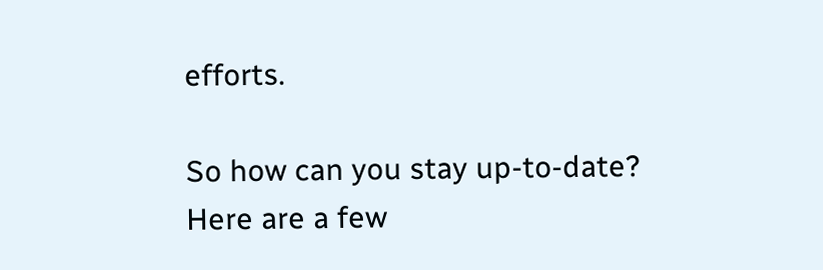efforts.

So how can you stay up-to-date? Here are a few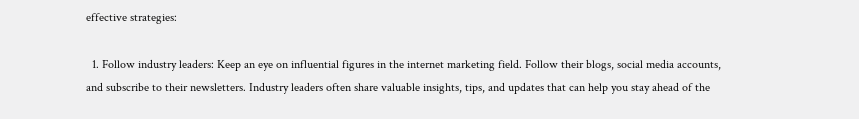effective strategies:

  1. Follow industry leaders: Keep an eye on influential figures in the internet marketing field. Follow their blogs, social media accounts, and subscribe to their newsletters. Industry leaders often share valuable insights, tips, and updates that can help you stay ahead of the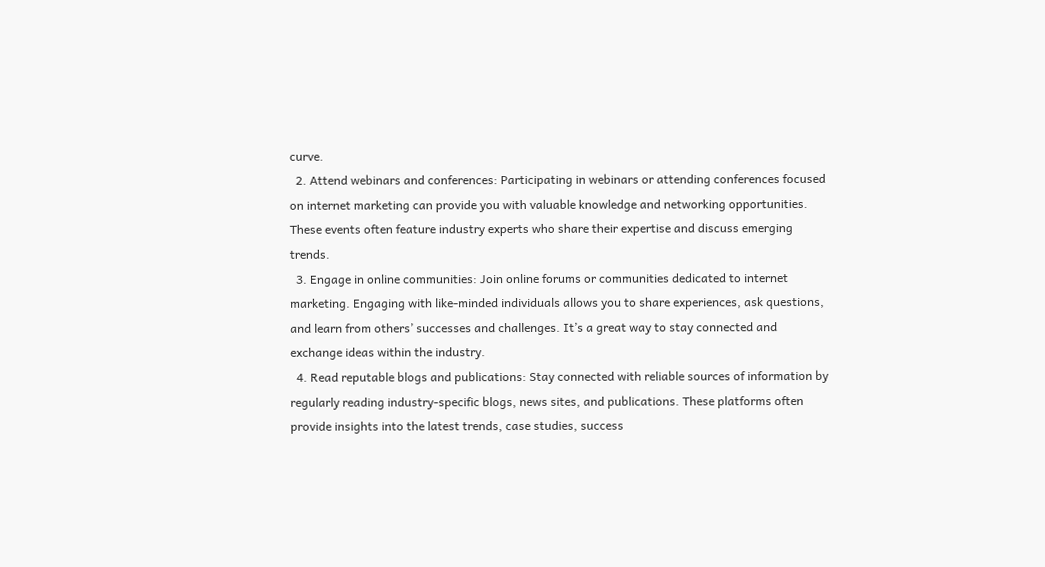curve.
  2. Attend webinars and conferences: Participating in webinars or attending conferences focused on internet marketing can provide you with valuable knowledge and networking opportunities. These events often feature industry experts who share their expertise and discuss emerging trends.
  3. Engage in online communities: Join online forums or communities dedicated to internet marketing. Engaging with like-minded individuals allows you to share experiences, ask questions, and learn from others’ successes and challenges. It’s a great way to stay connected and exchange ideas within the industry.
  4. Read reputable blogs and publications: Stay connected with reliable sources of information by regularly reading industry-specific blogs, news sites, and publications. These platforms often provide insights into the latest trends, case studies, success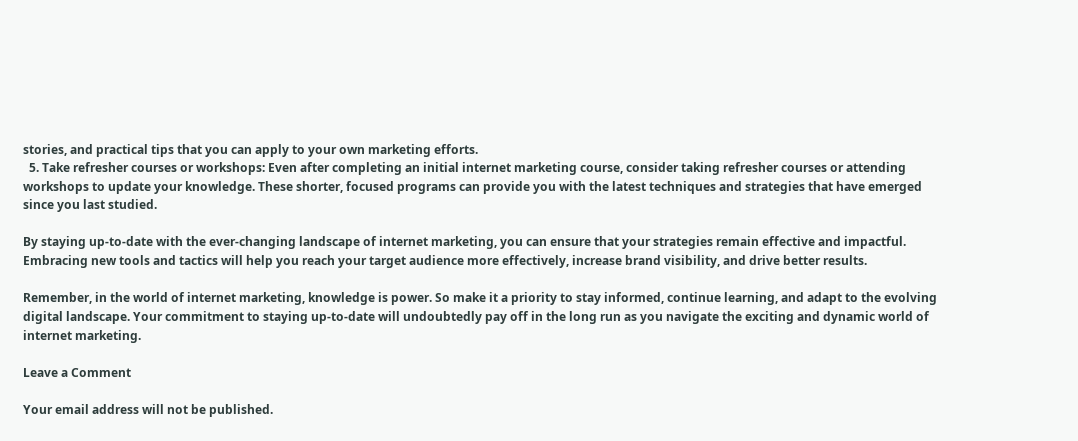stories, and practical tips that you can apply to your own marketing efforts.
  5. Take refresher courses or workshops: Even after completing an initial internet marketing course, consider taking refresher courses or attending workshops to update your knowledge. These shorter, focused programs can provide you with the latest techniques and strategies that have emerged since you last studied.

By staying up-to-date with the ever-changing landscape of internet marketing, you can ensure that your strategies remain effective and impactful. Embracing new tools and tactics will help you reach your target audience more effectively, increase brand visibility, and drive better results.

Remember, in the world of internet marketing, knowledge is power. So make it a priority to stay informed, continue learning, and adapt to the evolving digital landscape. Your commitment to staying up-to-date will undoubtedly pay off in the long run as you navigate the exciting and dynamic world of internet marketing.

Leave a Comment

Your email address will not be published.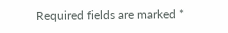Required fields are marked *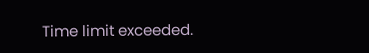Time limit exceeded.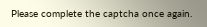Please complete the captcha once again.